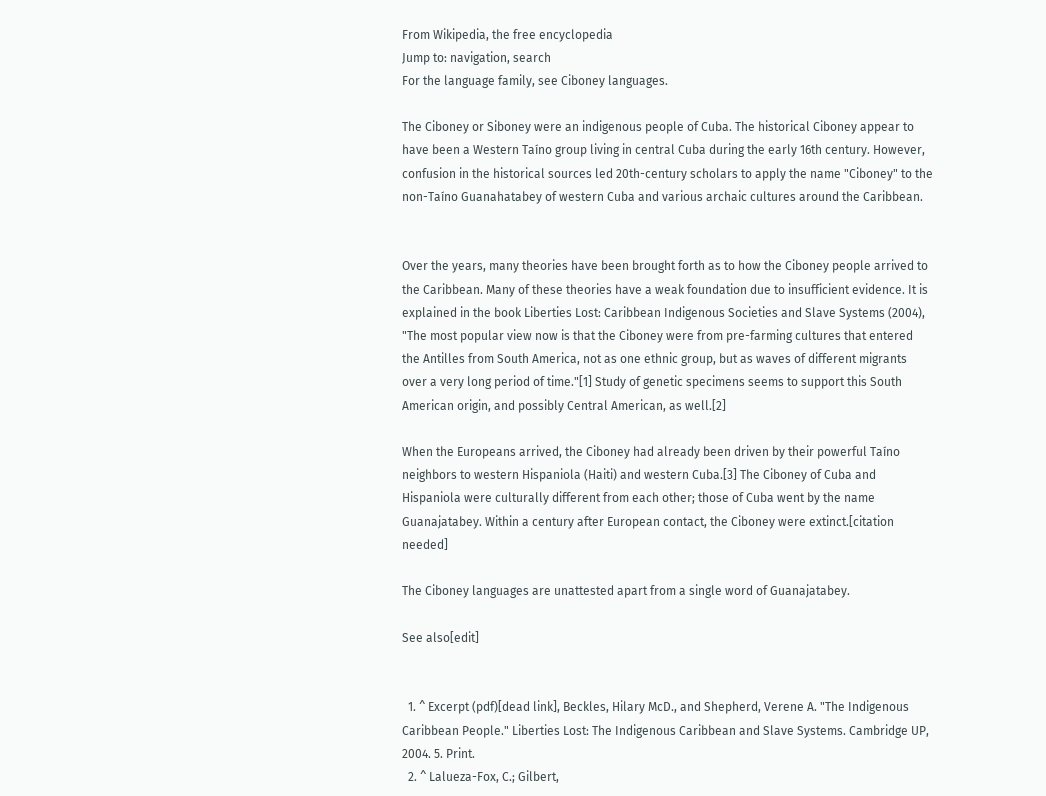From Wikipedia, the free encyclopedia
Jump to: navigation, search
For the language family, see Ciboney languages.

The Ciboney or Siboney were an indigenous people of Cuba. The historical Ciboney appear to have been a Western Taíno group living in central Cuba during the early 16th century. However, confusion in the historical sources led 20th-century scholars to apply the name "Ciboney" to the non-Taíno Guanahatabey of western Cuba and various archaic cultures around the Caribbean.


Over the years, many theories have been brought forth as to how the Ciboney people arrived to the Caribbean. Many of these theories have a weak foundation due to insufficient evidence. It is explained in the book Liberties Lost: Caribbean Indigenous Societies and Slave Systems (2004), "The most popular view now is that the Ciboney were from pre-farming cultures that entered the Antilles from South America, not as one ethnic group, but as waves of different migrants over a very long period of time."[1] Study of genetic specimens seems to support this South American origin, and possibly Central American, as well.[2]

When the Europeans arrived, the Ciboney had already been driven by their powerful Taíno neighbors to western Hispaniola (Haiti) and western Cuba.[3] The Ciboney of Cuba and Hispaniola were culturally different from each other; those of Cuba went by the name Guanajatabey. Within a century after European contact, the Ciboney were extinct.[citation needed]

The Ciboney languages are unattested apart from a single word of Guanajatabey.

See also[edit]


  1. ^ Excerpt (pdf)[dead link], Beckles, Hilary McD., and Shepherd, Verene A. "The Indigenous Caribbean People." Liberties Lost: The Indigenous Caribbean and Slave Systems. Cambridge UP, 2004. 5. Print.
  2. ^ Lalueza-Fox, C.; Gilbert,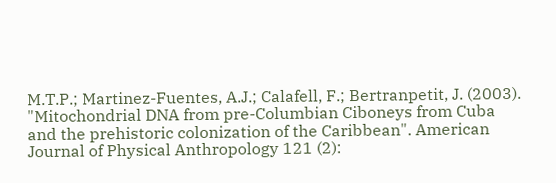M.T.P.; Martinez-Fuentes, A.J.; Calafell, F.; Bertranpetit, J. (2003). "Mitochondrial DNA from pre-Columbian Ciboneys from Cuba and the prehistoric colonization of the Caribbean". American Journal of Physical Anthropology 121 (2):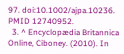97. doi:10.1002/ajpa.10236. PMID 12740952.
  3. ^ Encyclopædia Britannica Online, Ciboney. (2010). In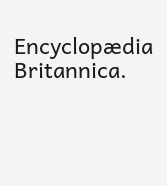Encyclopædia Britannica.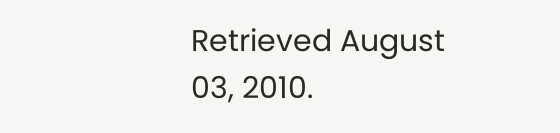Retrieved August 03, 2010.